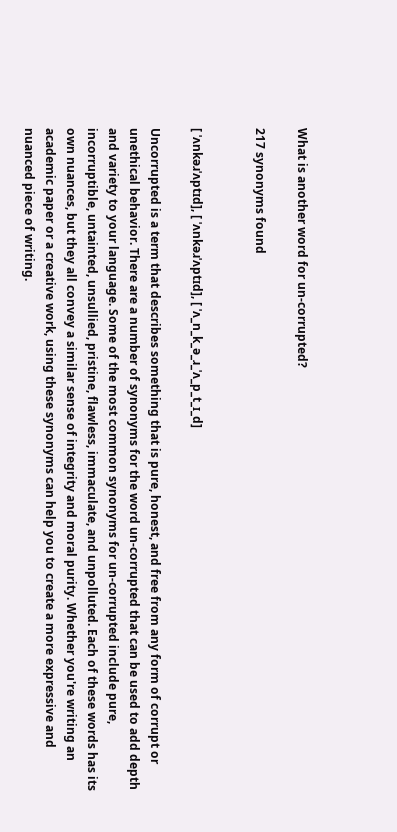What is another word for un-corrupted?

217 synonyms found


[ ˈʌnkəɹˈʌptɪd], [ ˈʌnkəɹˈʌptɪd], [ ˈʌ_n_k_ə_ɹ_ˈʌ_p_t_ɪ_d]

Uncorrupted is a term that describes something that is pure, honest, and free from any form of corrupt or unethical behavior. There are a number of synonyms for the word un-corrupted that can be used to add depth and variety to your language. Some of the most common synonyms for un-corrupted include pure, incorruptible, untainted, unsullied, pristine, flawless, immaculate, and unpolluted. Each of these words has its own nuances, but they all convey a similar sense of integrity and moral purity. Whether you're writing an academic paper or a creative work, using these synonyms can help you to create a more expressive and nuanced piece of writing.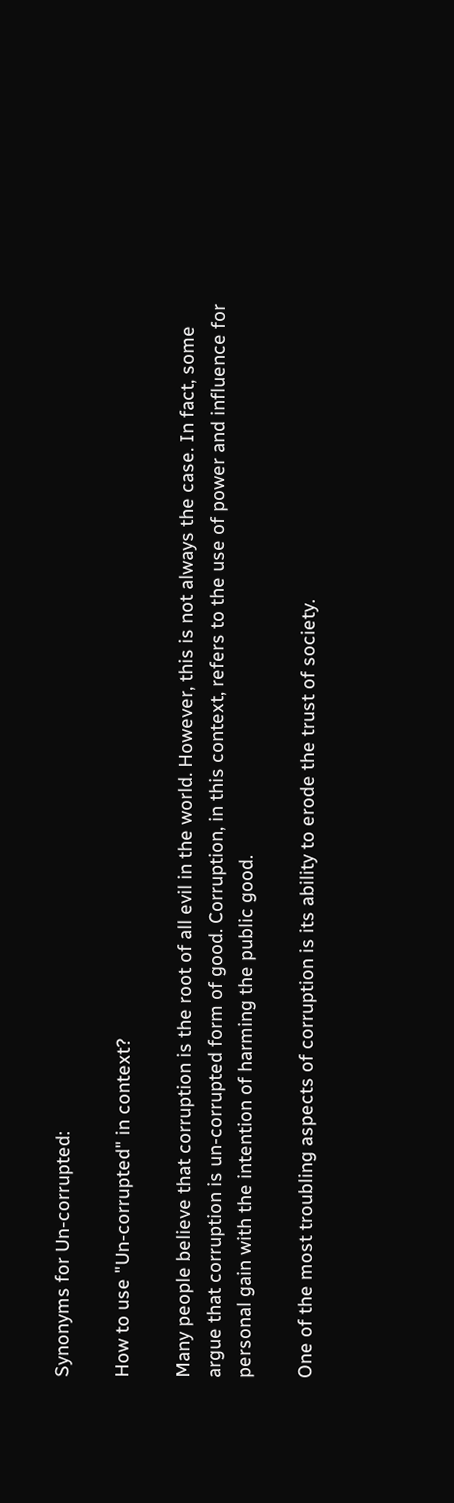Synonyms for Un-corrupted:

How to use "Un-corrupted" in context?

Many people believe that corruption is the root of all evil in the world. However, this is not always the case. In fact, some argue that corruption is un-corrupted form of good. Corruption, in this context, refers to the use of power and influence for personal gain with the intention of harming the public good.

One of the most troubling aspects of corruption is its ability to erode the trust of society.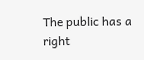The public has a right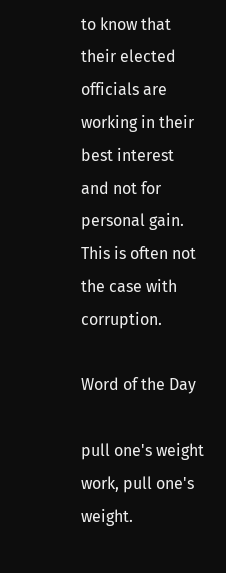to know that their elected officials are working in their best interest and not for personal gain. This is often not the case with corruption.

Word of the Day

pull one's weight
work, pull one's weight.